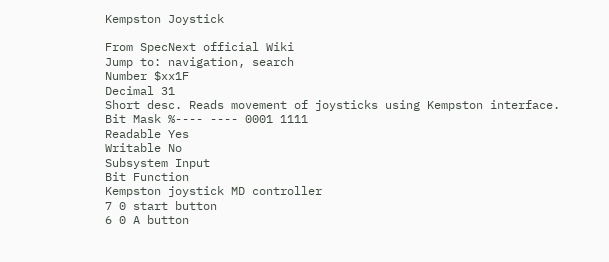Kempston Joystick

From SpecNext official Wiki
Jump to: navigation, search
Number $xx1F
Decimal 31
Short desc. Reads movement of joysticks using Kempston interface.
Bit Mask %---- ---- 0001 1111
Readable Yes
Writable No
Subsystem Input
Bit Function
Kempston joystick MD controller
7 0 start button
6 0 A button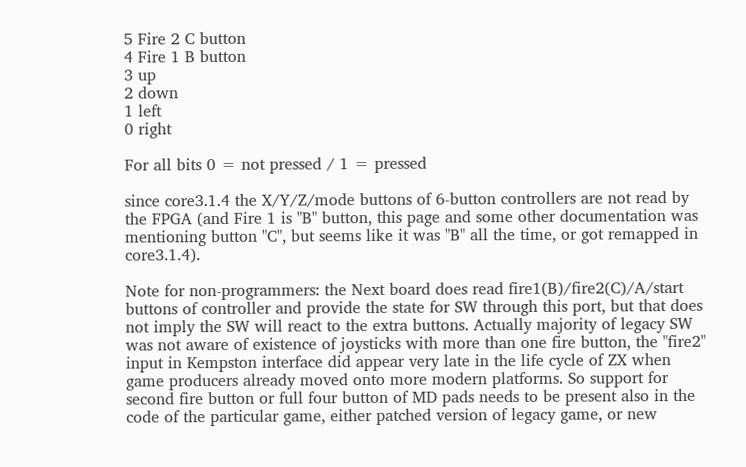5 Fire 2 C button
4 Fire 1 B button
3 up
2 down
1 left
0 right

For all bits 0 = not pressed / 1 = pressed

since core3.1.4 the X/Y/Z/mode buttons of 6-button controllers are not read by the FPGA (and Fire 1 is "B" button, this page and some other documentation was mentioning button "C", but seems like it was "B" all the time, or got remapped in core3.1.4).

Note for non-programmers: the Next board does read fire1(B)/fire2(C)/A/start buttons of controller and provide the state for SW through this port, but that does not imply the SW will react to the extra buttons. Actually majority of legacy SW was not aware of existence of joysticks with more than one fire button, the "fire2" input in Kempston interface did appear very late in the life cycle of ZX when game producers already moved onto more modern platforms. So support for second fire button or full four button of MD pads needs to be present also in the code of the particular game, either patched version of legacy game, or new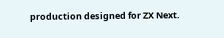production designed for ZX Next.